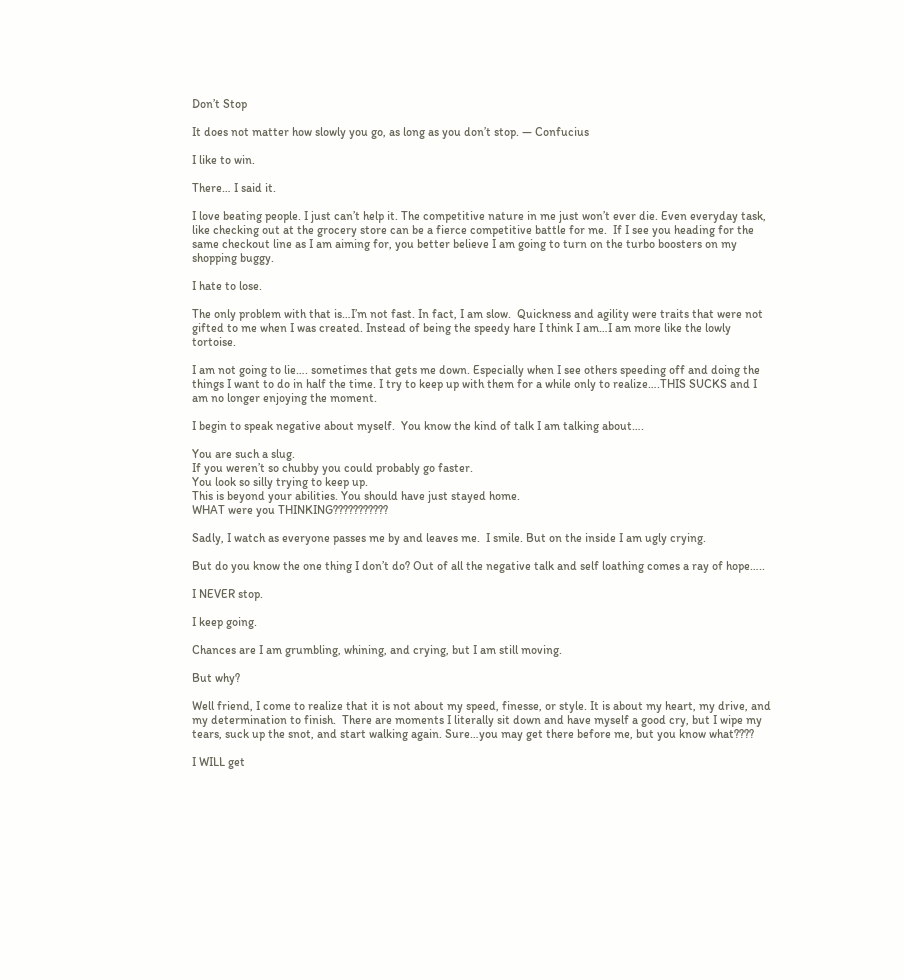Don’t Stop

It does not matter how slowly you go, as long as you don’t stop. — Confucius

I like to win.

There… I said it.

I love beating people. I just can’t help it. The competitive nature in me just won’t ever die. Even everyday task, like checking out at the grocery store can be a fierce competitive battle for me.  If I see you heading for the same checkout line as I am aiming for, you better believe I am going to turn on the turbo boosters on my shopping buggy.

I hate to lose.

The only problem with that is…I’m not fast. In fact, I am slow.  Quickness and agility were traits that were not gifted to me when I was created. Instead of being the speedy hare I think I am…I am more like the lowly tortoise.

I am not going to lie…. sometimes that gets me down. Especially when I see others speeding off and doing the things I want to do in half the time. I try to keep up with them for a while only to realize….THIS SUCKS and I am no longer enjoying the moment.

I begin to speak negative about myself.  You know the kind of talk I am talking about….

You are such a slug.
If you weren’t so chubby you could probably go faster.
You look so silly trying to keep up.
This is beyond your abilities. You should have just stayed home.
WHAT were you THINKING???????????

Sadly, I watch as everyone passes me by and leaves me.  I smile. But on the inside I am ugly crying.

But do you know the one thing I don’t do? Out of all the negative talk and self loathing comes a ray of hope…..

I NEVER stop.

I keep going.

Chances are I am grumbling, whining, and crying, but I am still moving.

But why?

Well friend, I come to realize that it is not about my speed, finesse, or style. It is about my heart, my drive, and my determination to finish.  There are moments I literally sit down and have myself a good cry, but I wipe my tears, suck up the snot, and start walking again. Sure…you may get there before me, but you know what????

I WILL get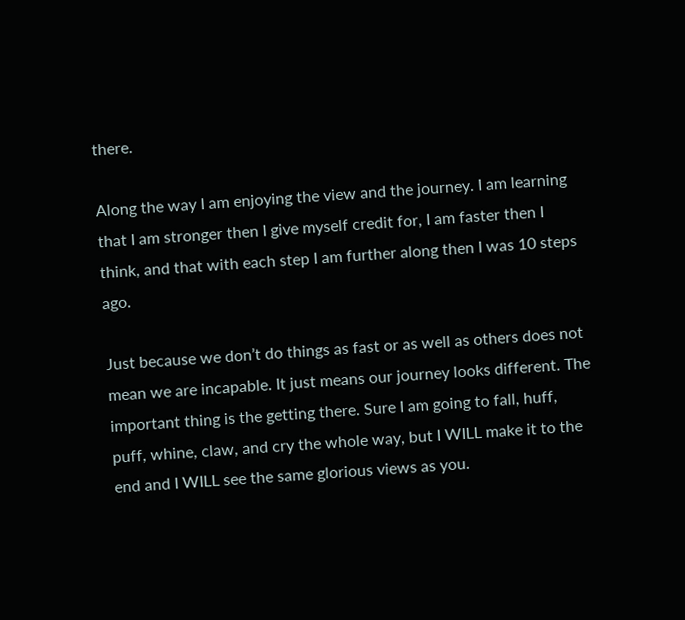there.

Along the way I am enjoying the view and the journey. I am learning that I am stronger then I give myself credit for, I am faster then I think, and that with each step I am further along then I was 10 steps ago.

Just because we don’t do things as fast or as well as others does not mean we are incapable. It just means our journey looks different. The important thing is the getting there. Sure I am going to fall, huff, puff, whine, claw, and cry the whole way, but I WILL make it to the end and I WILL see the same glorious views as you.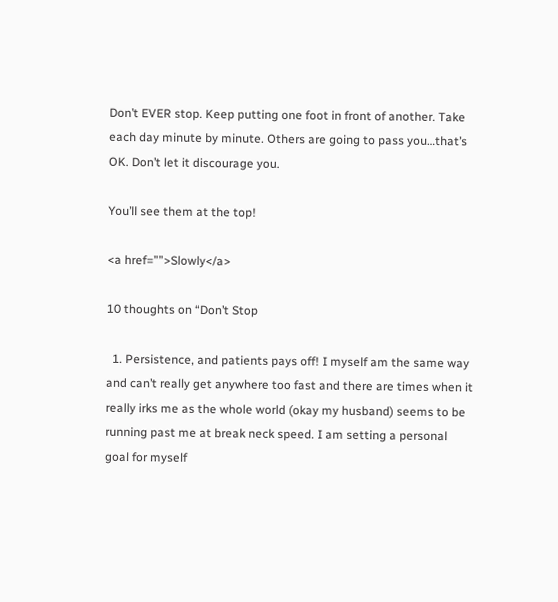Don’t EVER stop. Keep putting one foot in front of another. Take each day minute by minute. Others are going to pass you…that’s OK. Don’t let it discourage you.

You’ll see them at the top!

<a href=””>Slowly</a>

10 thoughts on “Don’t Stop

  1. Persistence, and patients pays off! I myself am the same way and can’t really get anywhere too fast and there are times when it really irks me as the whole world (okay my husband) seems to be running past me at break neck speed. I am setting a personal goal for myself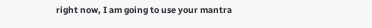right now, I am going to use your mantra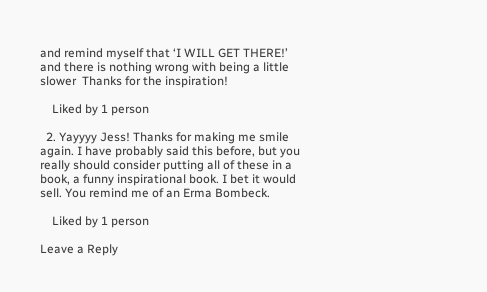and remind myself that ‘I WILL GET THERE!’ and there is nothing wrong with being a little slower  Thanks for the inspiration!

    Liked by 1 person

  2. Yayyyy Jess! Thanks for making me smile again. I have probably said this before, but you really should consider putting all of these in a book, a funny inspirational book. I bet it would sell. You remind me of an Erma Bombeck.

    Liked by 1 person

Leave a Reply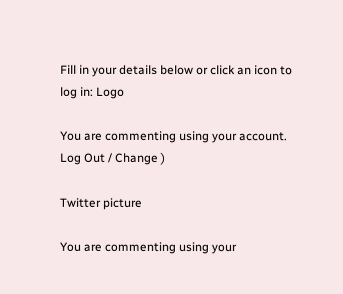Fill in your details below or click an icon to log in: Logo

You are commenting using your account. Log Out / Change )

Twitter picture

You are commenting using your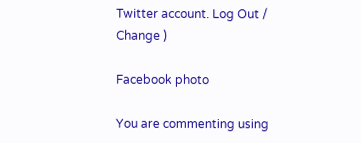Twitter account. Log Out / Change )

Facebook photo

You are commenting using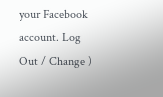your Facebook account. Log Out / Change )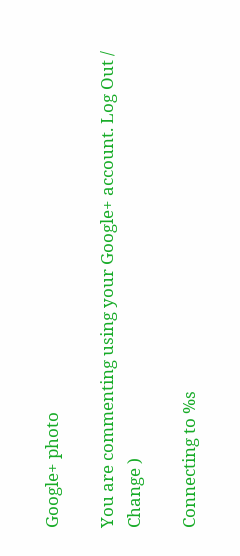Google+ photo

You are commenting using your Google+ account. Log Out / Change )

Connecting to %s